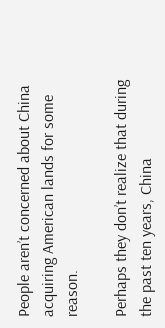People aren’t concerned about China acquiring American lands for some reason.

Perhaps they don’t realize that during the past ten years, China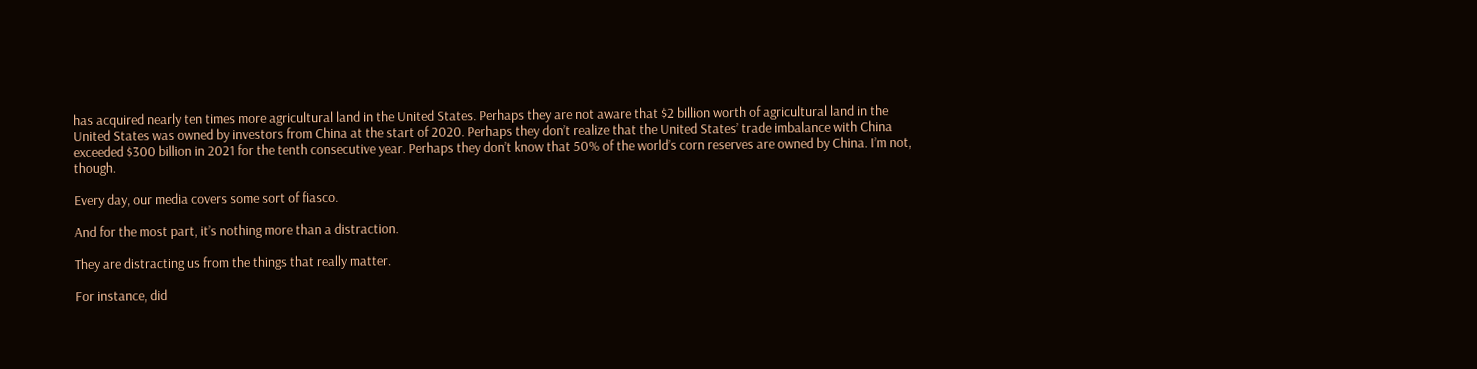has acquired nearly ten times more agricultural land in the United States. Perhaps they are not aware that $2 billion worth of agricultural land in the United States was owned by investors from China at the start of 2020. Perhaps they don’t realize that the United States’ trade imbalance with China exceeded $300 billion in 2021 for the tenth consecutive year. Perhaps they don’t know that 50% of the world’s corn reserves are owned by China. I’m not, though.

Every day, our media covers some sort of fiasco.

And for the most part, it’s nothing more than a distraction.

They are distracting us from the things that really matter.

For instance, did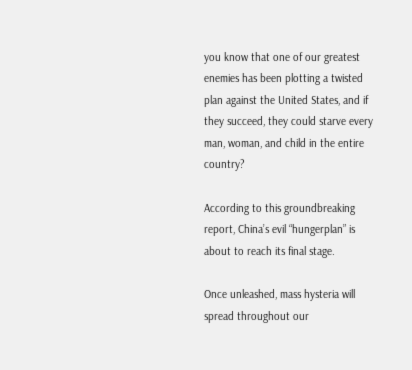you know that one of our greatest enemies has been plotting a twisted plan against the United States, and if they succeed, they could starve every man, woman, and child in the entire country?

According to this groundbreaking report, China’s evil “hungerplan” is about to reach its final stage.

Once unleashed, mass hysteria will spread throughout our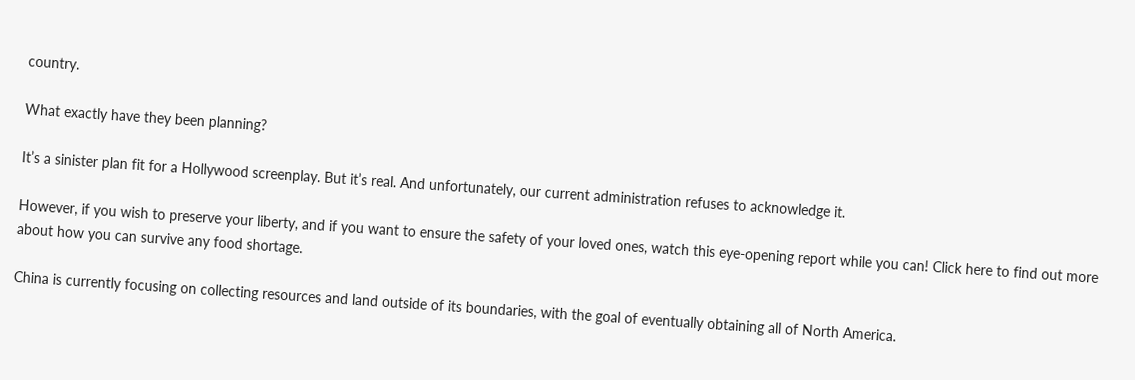country.

What exactly have they been planning?

It’s a sinister plan fit for a Hollywood screenplay. But it’s real. And unfortunately, our current administration refuses to acknowledge it.

However, if you wish to preserve your liberty, and if you want to ensure the safety of your loved ones, watch this eye-opening report while you can! Click here to find out more about how you can survive any food shortage.

China is currently focusing on collecting resources and land outside of its boundaries, with the goal of eventually obtaining all of North America.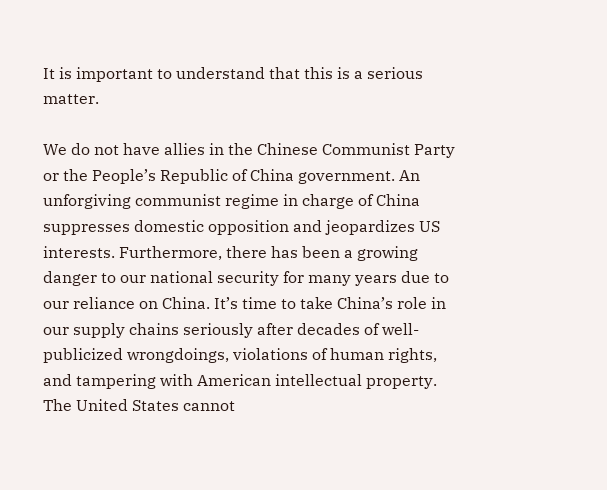It is important to understand that this is a serious matter.

We do not have allies in the Chinese Communist Party or the People’s Republic of China government. An unforgiving communist regime in charge of China suppresses domestic opposition and jeopardizes US interests. Furthermore, there has been a growing danger to our national security for many years due to our reliance on China. It’s time to take China’s role in our supply chains seriously after decades of well-publicized wrongdoings, violations of human rights, and tampering with American intellectual property. The United States cannot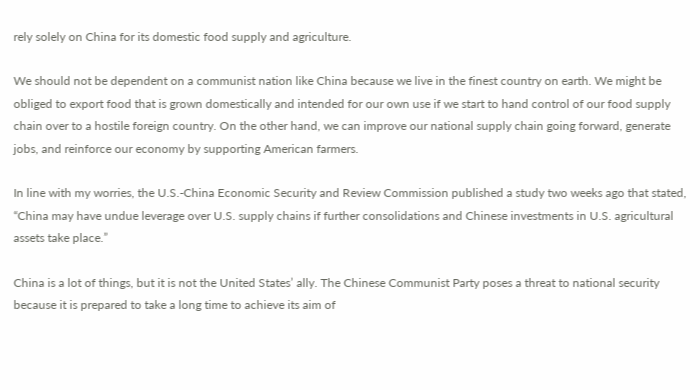rely solely on China for its domestic food supply and agriculture.

We should not be dependent on a communist nation like China because we live in the finest country on earth. We might be obliged to export food that is grown domestically and intended for our own use if we start to hand control of our food supply chain over to a hostile foreign country. On the other hand, we can improve our national supply chain going forward, generate jobs, and reinforce our economy by supporting American farmers.

In line with my worries, the U.S.-China Economic Security and Review Commission published a study two weeks ago that stated, “China may have undue leverage over U.S. supply chains if further consolidations and Chinese investments in U.S. agricultural assets take place.”

China is a lot of things, but it is not the United States’ ally. The Chinese Communist Party poses a threat to national security because it is prepared to take a long time to achieve its aim of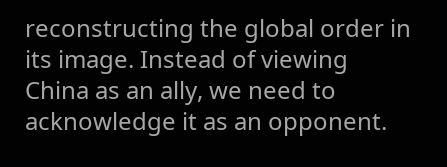reconstructing the global order in its image. Instead of viewing China as an ally, we need to acknowledge it as an opponent.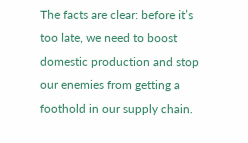The facts are clear: before it’s too late, we need to boost domestic production and stop our enemies from getting a foothold in our supply chain.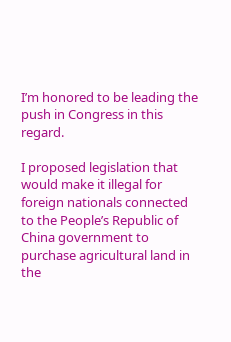I’m honored to be leading the push in Congress in this regard.

I proposed legislation that would make it illegal for foreign nationals connected to the People’s Republic of China government to purchase agricultural land in the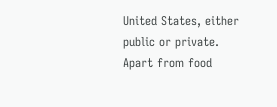United States, either public or private. Apart from food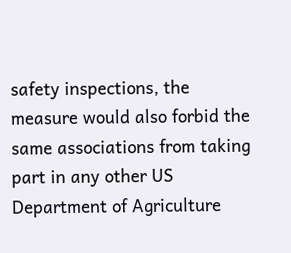safety inspections, the measure would also forbid the same associations from taking part in any other US Department of Agriculture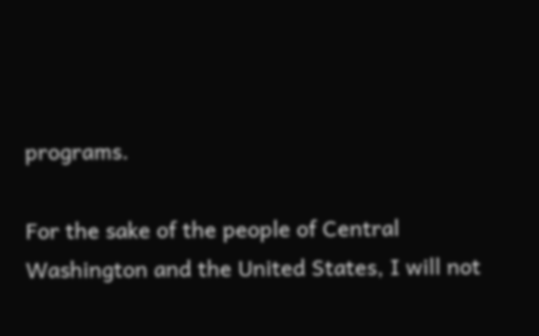programs.

For the sake of the people of Central Washington and the United States, I will not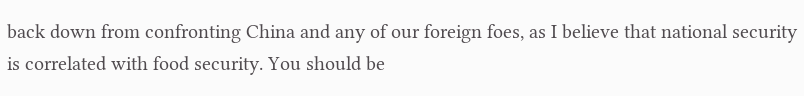back down from confronting China and any of our foreign foes, as I believe that national security is correlated with food security. You should be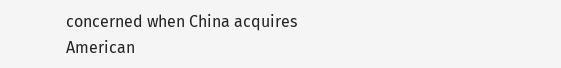concerned when China acquires American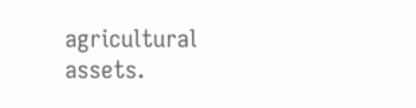agricultural assets.